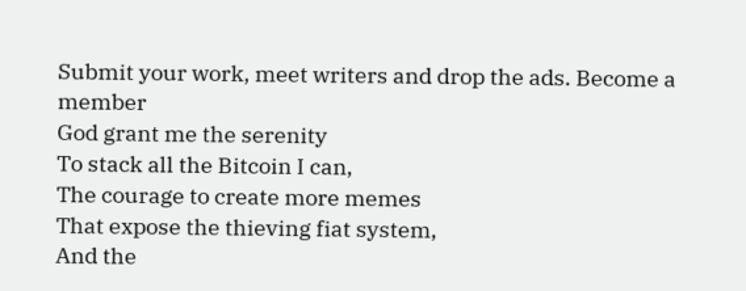Submit your work, meet writers and drop the ads. Become a member
God grant me the serenity
To stack all the Bitcoin I can,
The courage to create more memes
That expose the thieving fiat system,
And the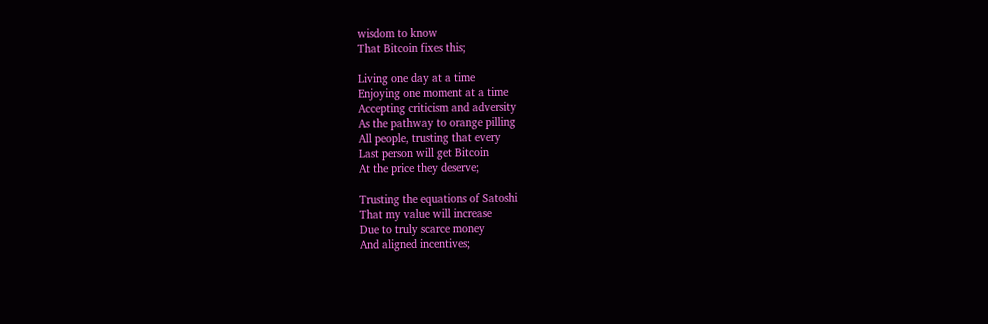wisdom to know
That Bitcoin fixes this;

Living one day at a time
Enjoying one moment at a time
Accepting criticism and adversity
As the pathway to orange pilling
All people, trusting that every
Last person will get Bitcoin
At the price they deserve;

Trusting the equations of Satoshi
That my value will increase
Due to truly scarce money
And aligned incentives;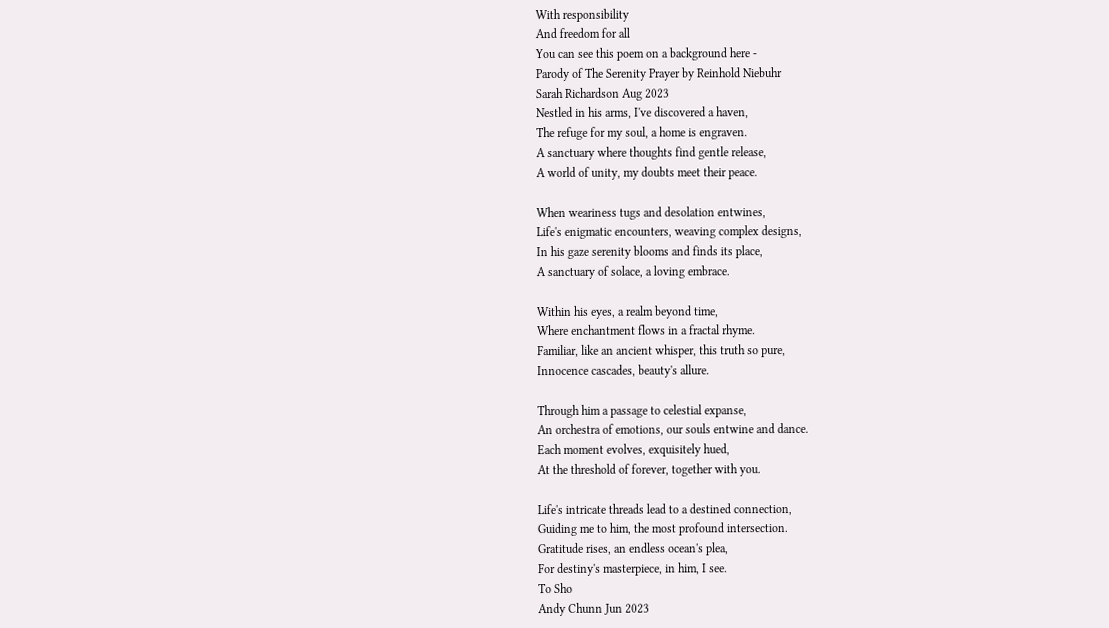With responsibility
And freedom for all
You can see this poem on a background here -
Parody of The Serenity Prayer by Reinhold Niebuhr
Sarah Richardson Aug 2023
Nestled in his arms, I've discovered a haven,
The refuge for my soul, a home is engraven.
A sanctuary where thoughts find gentle release,
A world of unity, my doubts meet their peace.

When weariness tugs and desolation entwines,
Life's enigmatic encounters, weaving complex designs,
In his gaze serenity blooms and finds its place,
A sanctuary of solace, a loving embrace.

Within his eyes, a realm beyond time,
Where enchantment flows in a fractal rhyme.
Familiar, like an ancient whisper, this truth so pure,
Innocence cascades, beauty's allure.

Through him a passage to celestial expanse,
An orchestra of emotions, our souls entwine and dance.
Each moment evolves, exquisitely hued,
At the threshold of forever, together with you.

Life's intricate threads lead to a destined connection,
Guiding me to him, the most profound intersection.
Gratitude rises, an endless ocean's plea,
For destiny's masterpiece, in him, I see.
To Sho
Andy Chunn Jun 2023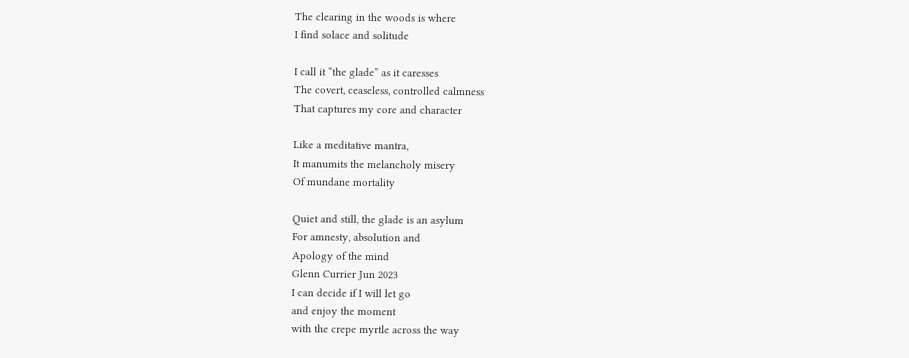The clearing in the woods is where
I find solace and solitude

I call it “the glade” as it caresses
The covert, ceaseless, controlled calmness
That captures my core and character

Like a meditative mantra,
It manumits the melancholy misery
Of mundane mortality

Quiet and still, the glade is an asylum
For amnesty, absolution and
Apology of the mind
Glenn Currier Jun 2023
I can decide if I will let go
and enjoy the moment
with the crepe myrtle across the way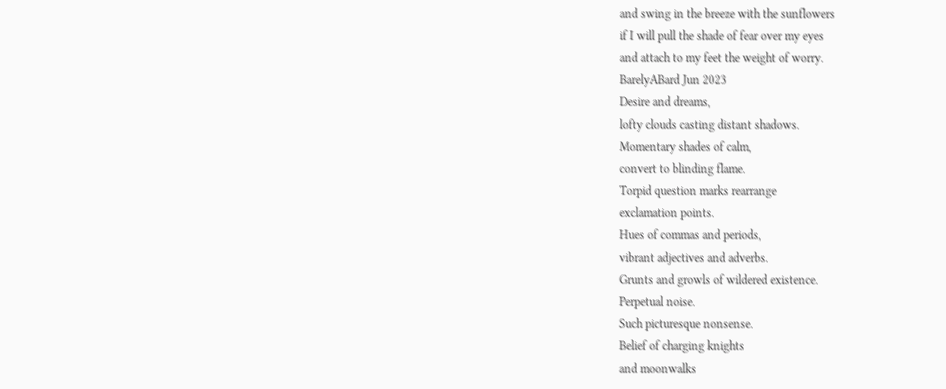and swing in the breeze with the sunflowers
if I will pull the shade of fear over my eyes
and attach to my feet the weight of worry.
BarelyABard Jun 2023
Desire and dreams,
lofty clouds casting distant shadows.
Momentary shades of calm,
convert to blinding flame.
Torpid question marks rearrange
exclamation points.
Hues of commas and periods,
vibrant adjectives and adverbs.
Grunts and growls of wildered existence.
Perpetual noise.
Such picturesque nonsense.
Belief of charging knights
and moonwalks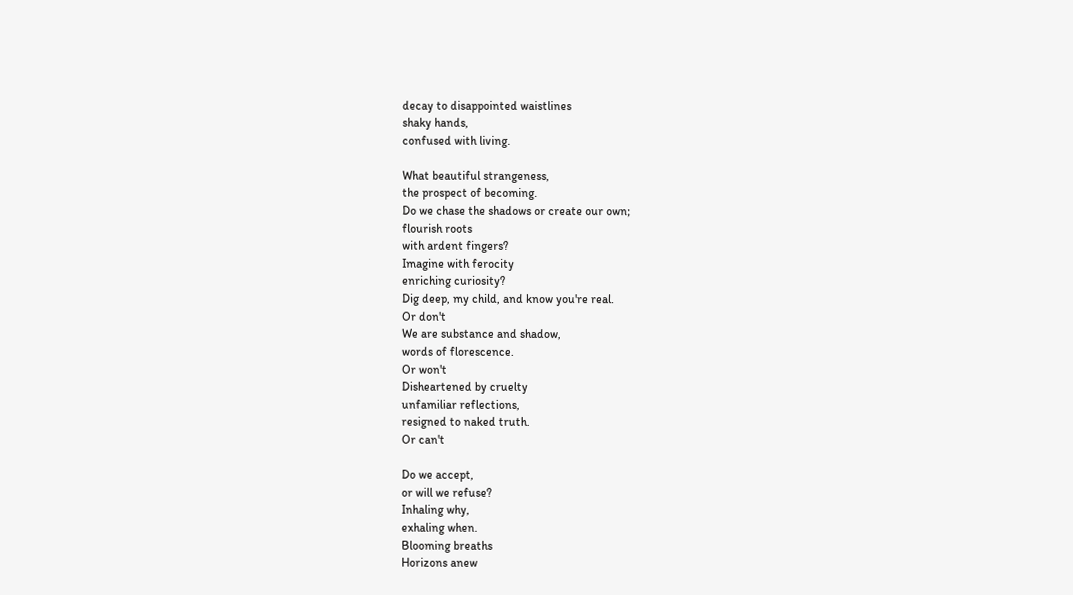decay to disappointed waistlines
shaky hands,
confused with living.

What beautiful strangeness,
the prospect of becoming.
Do we chase the shadows or create our own;
flourish roots
with ardent fingers?
Imagine with ferocity
enriching curiosity?
Dig deep, my child, and know you're real.
Or don't
We are substance and shadow,
words of florescence.
Or won't
Disheartened by cruelty
unfamiliar reflections,
resigned to naked truth.
Or can't

Do we accept,
or will we refuse?
Inhaling why,
exhaling when.
Blooming breaths
Horizons anew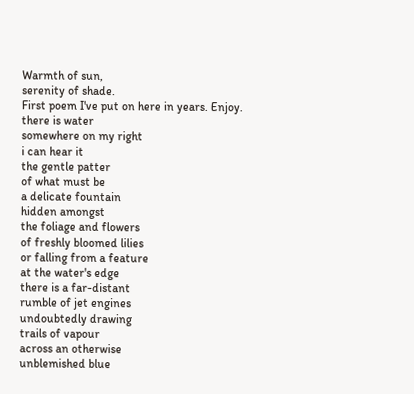Warmth of sun,
serenity of shade.
First poem I've put on here in years. Enjoy.
there is water
somewhere on my right
i can hear it
the gentle patter
of what must be
a delicate fountain
hidden amongst
the foliage and flowers
of freshly bloomed lilies
or falling from a feature
at the water's edge
there is a far-distant
rumble of jet engines
undoubtedly drawing
trails of vapour
across an otherwise
unblemished blue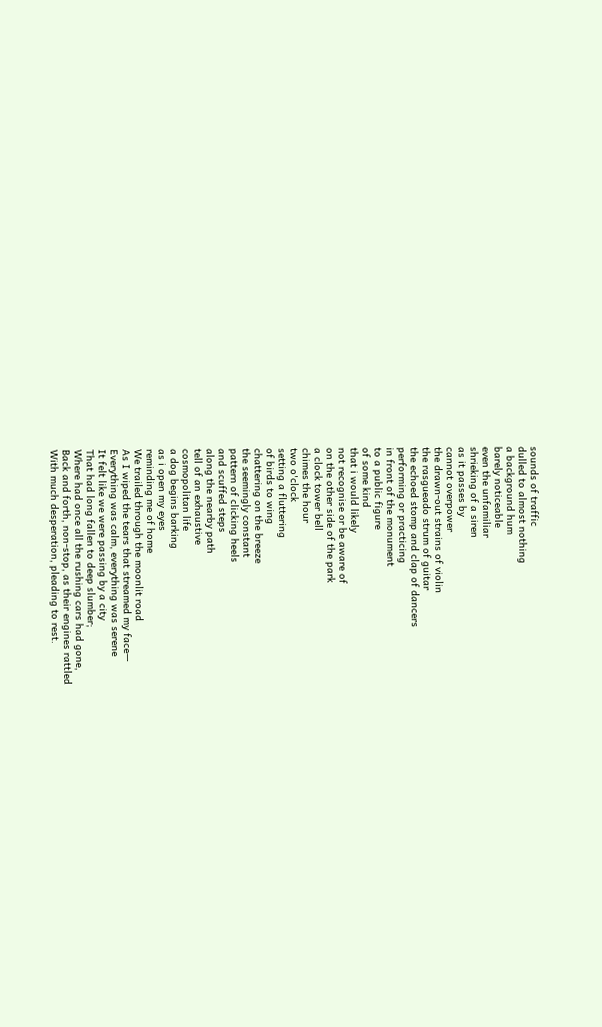sounds of traffic
dulled to almost nothing
a background hum
barely noticeable
even the unfamiliar
shrieking of a siren
as it passes by
cannot overpower
the drawn-out strains of violin
the rasgueado strum of guitar
the echoed stomp and clap of dancers
performing or practicing
in front of the monument
to a public figure
of some kind
that i would likely
not recognise or be aware of
on the other side of the park
a clock tower bell
chimes the hour
two o'clock
setting a fluttering
of birds to wing
chattering on the breeze
the seemingly constant
pattern of clicking heels
and scuffed steps
along the nearby path
tell of an exhaustive
cosmopolitan life
a dog begins barking
as i open my eyes
reminding me of home
We trailed through the moonlit road
As I wiped the tears that streamed my face—
Everything was calm, everything was serene
It felt like we were passing by a city
That had long fallen to deep slumber;
Where had once all the rushing cars had gone,
Back and forth, non-stop, as their engines rattled
With much desperation, pleading to rest.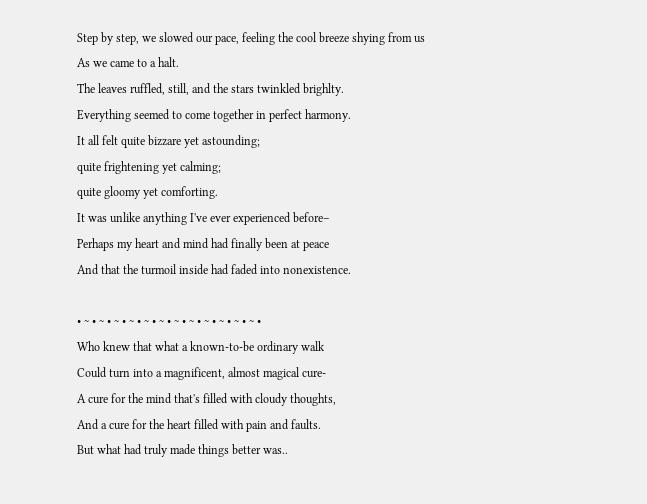Step by step, we slowed our pace, feeling the cool breeze shying from us
As we came to a halt.
The leaves ruffled, still, and the stars twinkled brighlty.
Everything seemed to come together in perfect harmony.
It all felt quite bizzare yet astounding;
quite frightening yet calming;
quite gloomy yet comforting.
It was unlike anything I've ever experienced before–
Perhaps my heart and mind had finally been at peace
And that the turmoil inside had faded into nonexistence.

• ~ • ~ • ~ • ~ • ~ • ~ • ~ • ~ • ~ • ~ • ~ • ~ •
Who knew that what a known-to-be ordinary walk
Could turn into a magnificent, almost magical cure-
A cure for the mind that's filled with cloudy thoughts,
And a cure for the heart filled with pain and faults.
But what had truly made things better was..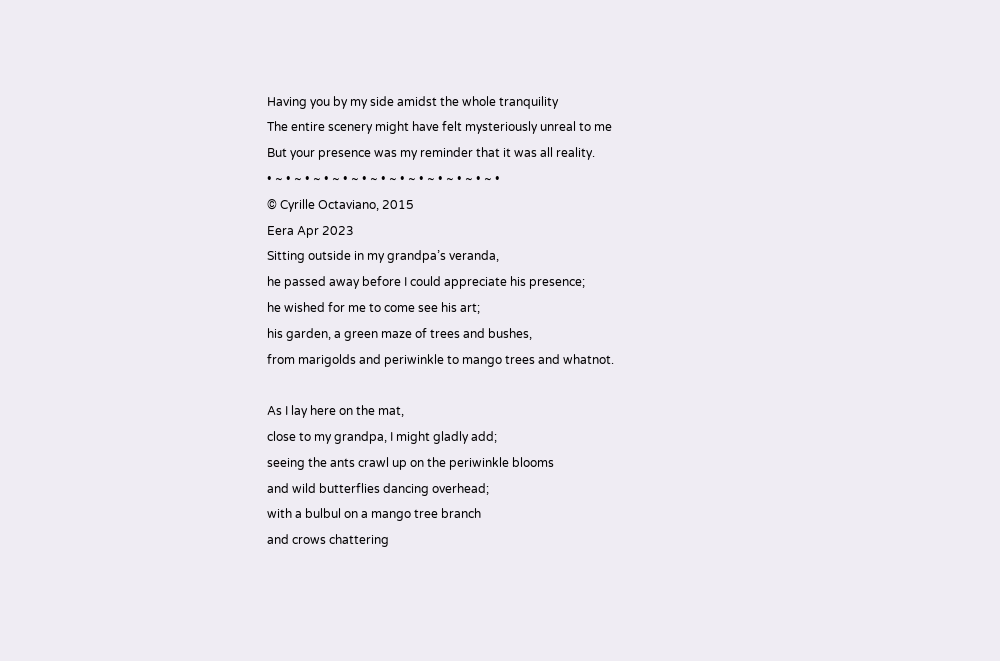Having you by my side amidst the whole tranquility
The entire scenery might have felt mysteriously unreal to me
But your presence was my reminder that it was all reality.
• ~ • ~ • ~ • ~ • ~ • ~ • ~ • ~ • ~ • ~ • ~ • ~ •
© Cyrille Octaviano, 2015
Eera Apr 2023
Sitting outside in my grandpa’s veranda,
he passed away before I could appreciate his presence;
he wished for me to come see his art;
his garden, a green maze of trees and bushes,
from marigolds and periwinkle to mango trees and whatnot.

As I lay here on the mat,
close to my grandpa, I might gladly add;
seeing the ants crawl up on the periwinkle blooms
and wild butterflies dancing overhead;
with a bulbul on a mango tree branch
and crows chattering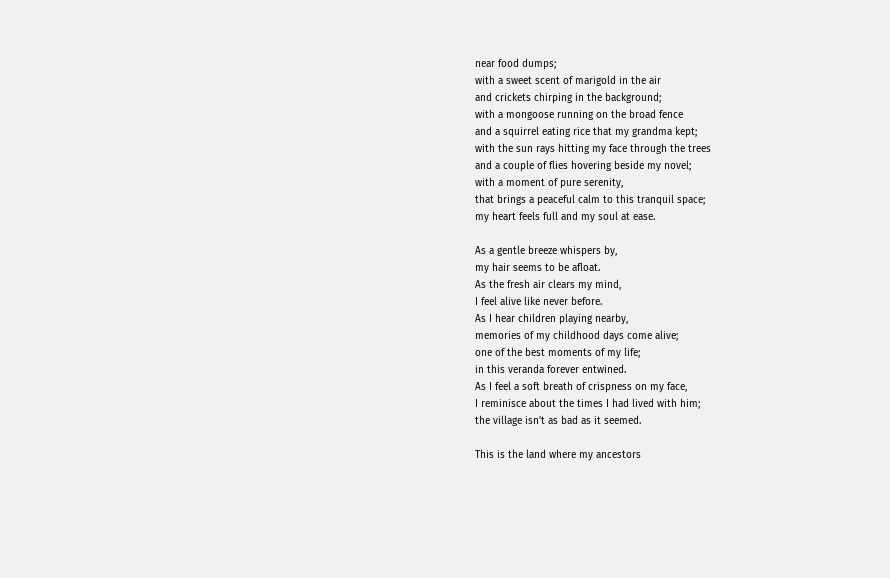near food dumps;
with a sweet scent of marigold in the air
and crickets chirping in the background;
with a mongoose running on the broad fence
and a squirrel eating rice that my grandma kept;
with the sun rays hitting my face through the trees
and a couple of flies hovering beside my novel;
with a moment of pure serenity,
that brings a peaceful calm to this tranquil space;
my heart feels full and my soul at ease.

As a gentle breeze whispers by,
my hair seems to be afloat.
As the fresh air clears my mind,
I feel alive like never before.
As I hear children playing nearby,
memories of my childhood days come alive;
one of the best moments of my life;
in this veranda forever entwined.
As I feel a soft breath of crispness on my face,
I reminisce about the times I had lived with him;
the village isn't as bad as it seemed.

This is the land where my ancestors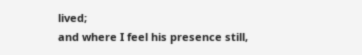lived;
and where I feel his presence still,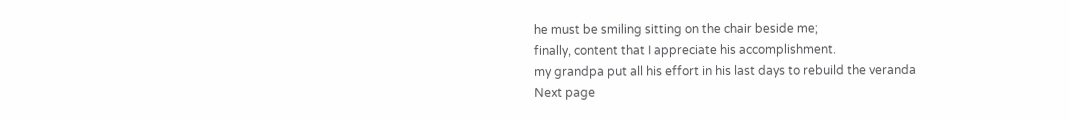he must be smiling sitting on the chair beside me;
finally, content that I appreciate his accomplishment.
my grandpa put all his effort in his last days to rebuild the veranda
Next page